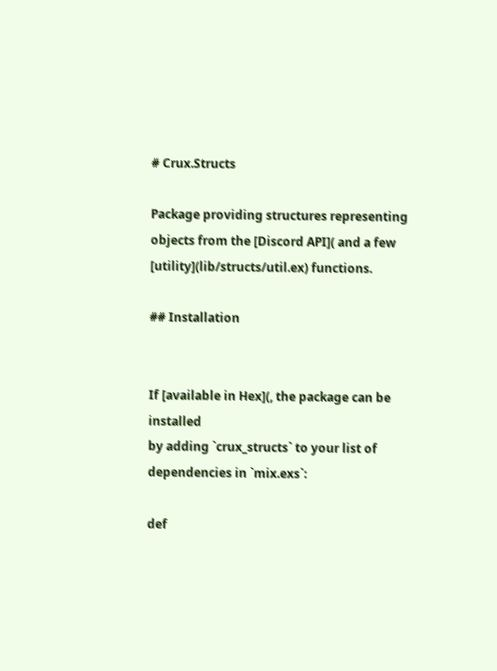# Crux.Structs

Package providing structures representing objects from the [Discord API]( and a few [utility](lib/structs/util.ex) functions.

## Installation


If [available in Hex](, the package can be installed
by adding `crux_structs` to your list of dependencies in `mix.exs`:

def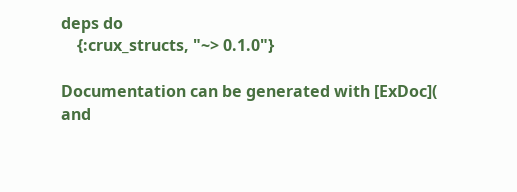deps do
    {:crux_structs, "~> 0.1.0"}

Documentation can be generated with [ExDoc](
and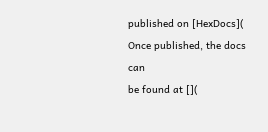published on [HexDocs]( Once published, the docs can
be found at [](